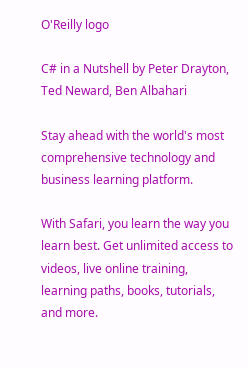O'Reilly logo

C# in a Nutshell by Peter Drayton, Ted Neward, Ben Albahari

Stay ahead with the world's most comprehensive technology and business learning platform.

With Safari, you learn the way you learn best. Get unlimited access to videos, live online training, learning paths, books, tutorials, and more.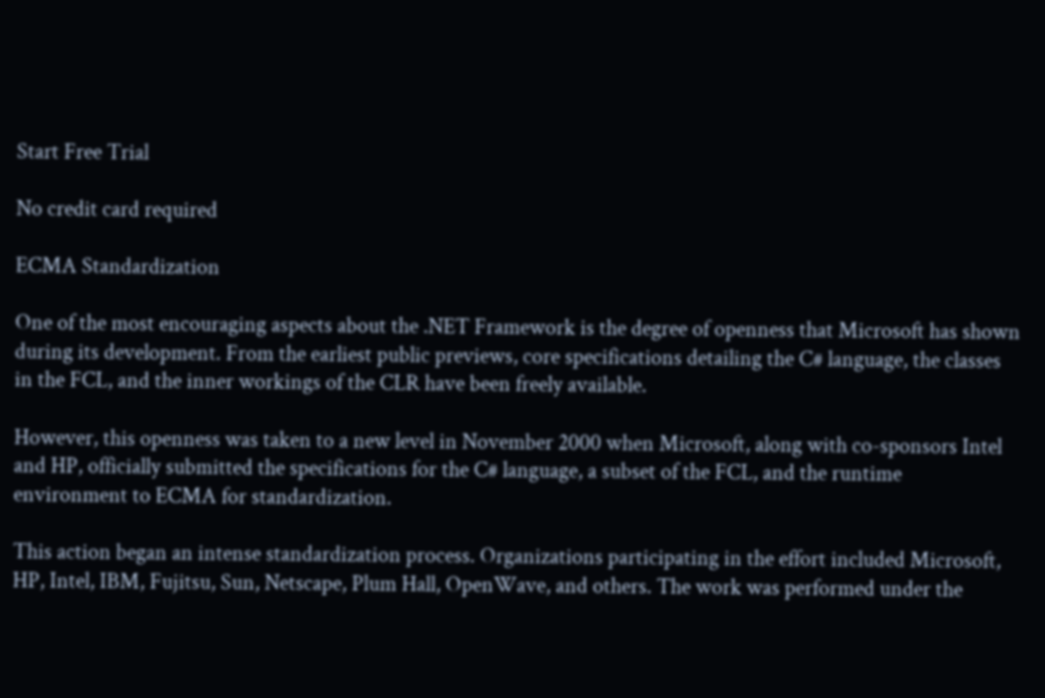Start Free Trial

No credit card required

ECMA Standardization

One of the most encouraging aspects about the .NET Framework is the degree of openness that Microsoft has shown during its development. From the earliest public previews, core specifications detailing the C# language, the classes in the FCL, and the inner workings of the CLR have been freely available.

However, this openness was taken to a new level in November 2000 when Microsoft, along with co-sponsors Intel and HP, officially submitted the specifications for the C# language, a subset of the FCL, and the runtime environment to ECMA for standardization.

This action began an intense standardization process. Organizations participating in the effort included Microsoft, HP, Intel, IBM, Fujitsu, Sun, Netscape, Plum Hall, OpenWave, and others. The work was performed under the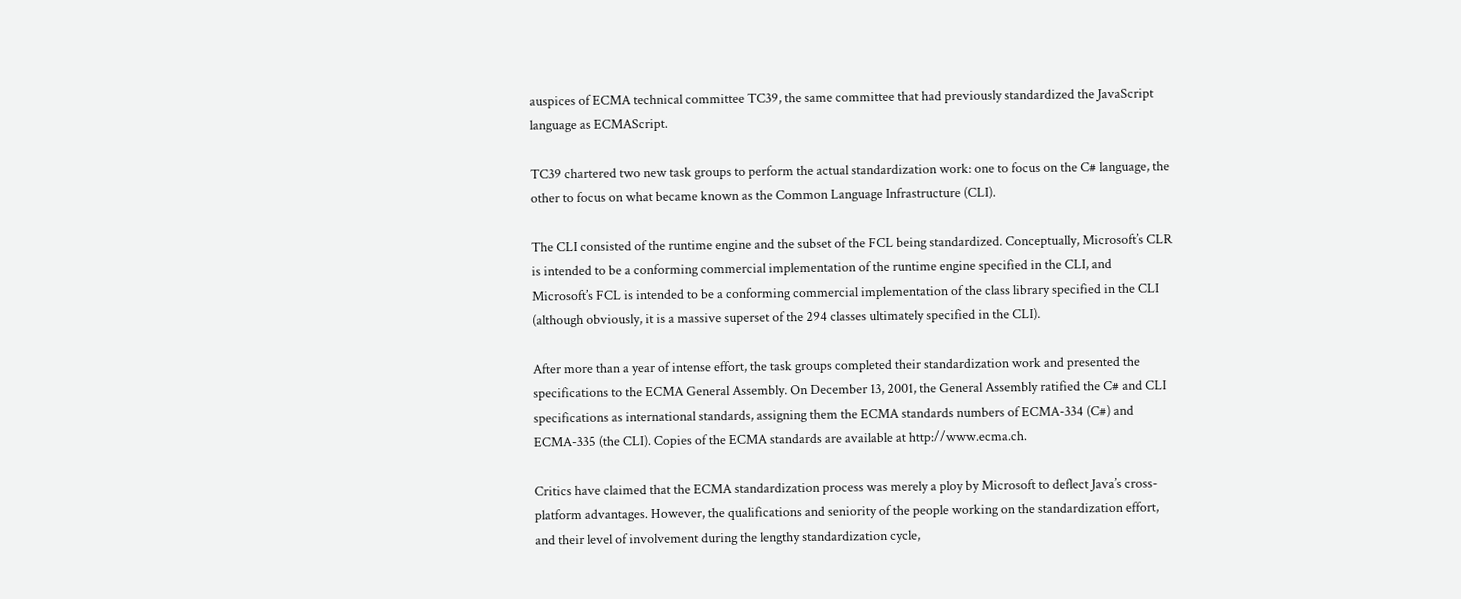auspices of ECMA technical committee TC39, the same committee that had previously standardized the JavaScript language as ECMAScript.

TC39 chartered two new task groups to perform the actual standardization work: one to focus on the C# language, the other to focus on what became known as the Common Language Infrastructure (CLI).

The CLI consisted of the runtime engine and the subset of the FCL being standardized. Conceptually, Microsoft’s CLR is intended to be a conforming commercial implementation of the runtime engine specified in the CLI, and Microsoft’s FCL is intended to be a conforming commercial implementation of the class library specified in the CLI (although obviously, it is a massive superset of the 294 classes ultimately specified in the CLI).

After more than a year of intense effort, the task groups completed their standardization work and presented the specifications to the ECMA General Assembly. On December 13, 2001, the General Assembly ratified the C# and CLI specifications as international standards, assigning them the ECMA standards numbers of ECMA-334 (C#) and ECMA-335 (the CLI). Copies of the ECMA standards are available at http://www.ecma.ch.

Critics have claimed that the ECMA standardization process was merely a ploy by Microsoft to deflect Java’s cross-platform advantages. However, the qualifications and seniority of the people working on the standardization effort, and their level of involvement during the lengthy standardization cycle,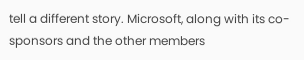tell a different story. Microsoft, along with its co-sponsors and the other members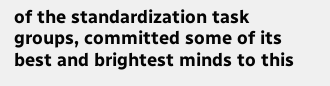of the standardization task groups, committed some of its best and brightest minds to this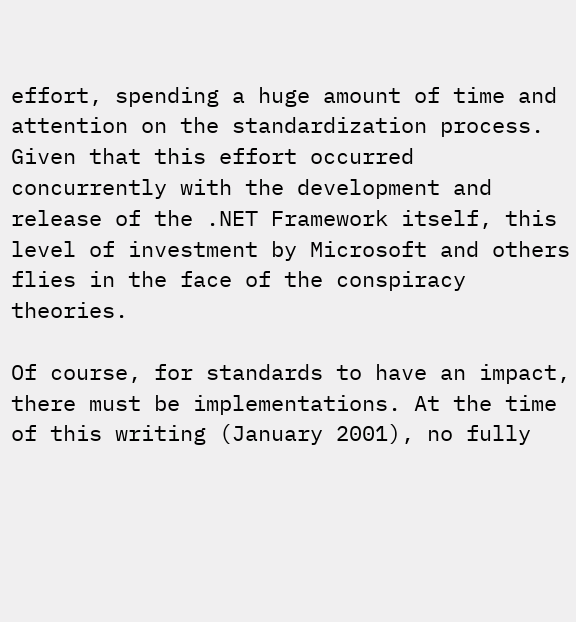effort, spending a huge amount of time and attention on the standardization process. Given that this effort occurred concurrently with the development and release of the .NET Framework itself, this level of investment by Microsoft and others flies in the face of the conspiracy theories.

Of course, for standards to have an impact, there must be implementations. At the time of this writing (January 2001), no fully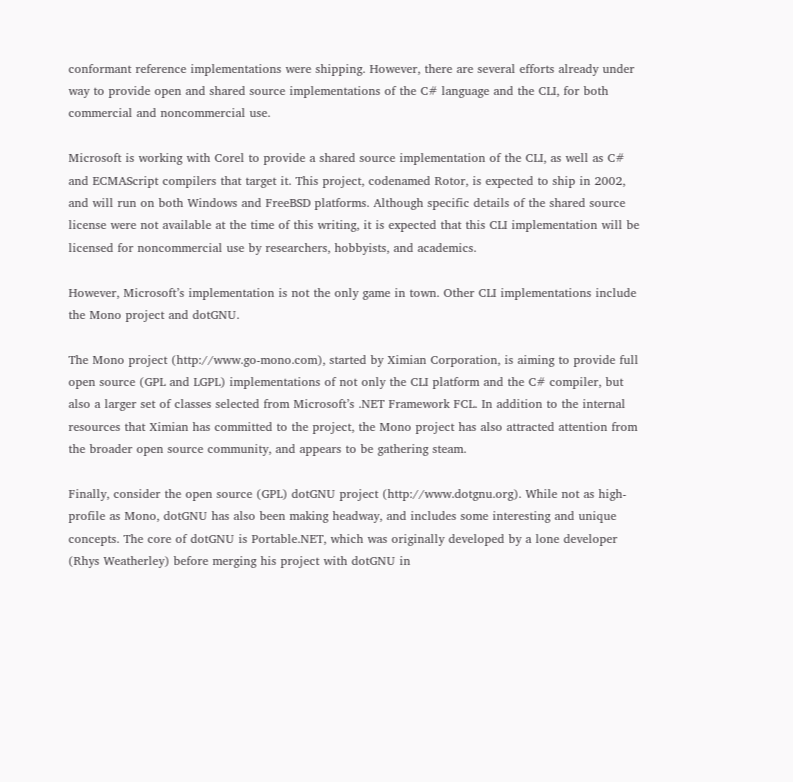conformant reference implementations were shipping. However, there are several efforts already under way to provide open and shared source implementations of the C# language and the CLI, for both commercial and noncommercial use.

Microsoft is working with Corel to provide a shared source implementation of the CLI, as well as C# and ECMAScript compilers that target it. This project, codenamed Rotor, is expected to ship in 2002, and will run on both Windows and FreeBSD platforms. Although specific details of the shared source license were not available at the time of this writing, it is expected that this CLI implementation will be licensed for noncommercial use by researchers, hobbyists, and academics.

However, Microsoft’s implementation is not the only game in town. Other CLI implementations include the Mono project and dotGNU.

The Mono project (http://www.go-mono.com), started by Ximian Corporation, is aiming to provide full open source (GPL and LGPL) implementations of not only the CLI platform and the C# compiler, but also a larger set of classes selected from Microsoft’s .NET Framework FCL. In addition to the internal resources that Ximian has committed to the project, the Mono project has also attracted attention from the broader open source community, and appears to be gathering steam.

Finally, consider the open source (GPL) dotGNU project (http://www.dotgnu.org). While not as high-profile as Mono, dotGNU has also been making headway, and includes some interesting and unique concepts. The core of dotGNU is Portable.NET, which was originally developed by a lone developer (Rhys Weatherley) before merging his project with dotGNU in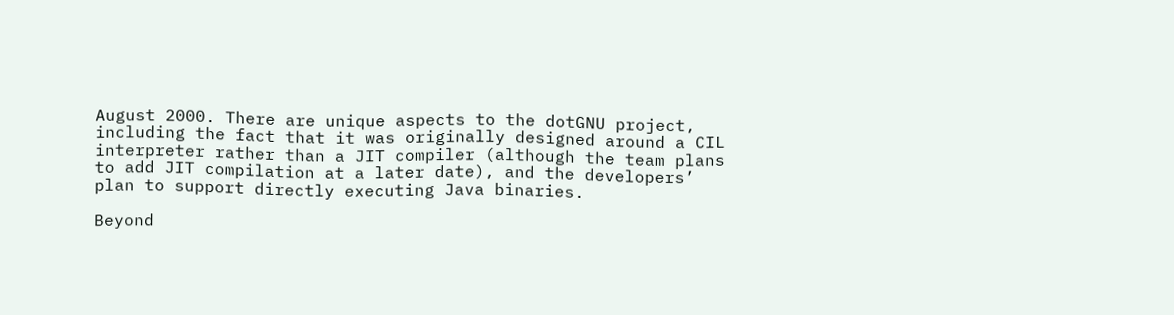August 2000. There are unique aspects to the dotGNU project, including the fact that it was originally designed around a CIL interpreter rather than a JIT compiler (although the team plans to add JIT compilation at a later date), and the developers’ plan to support directly executing Java binaries.

Beyond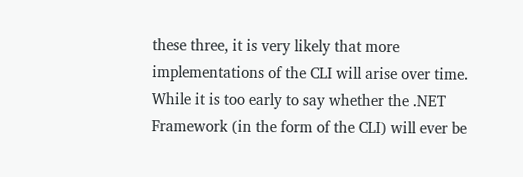these three, it is very likely that more implementations of the CLI will arise over time. While it is too early to say whether the .NET Framework (in the form of the CLI) will ever be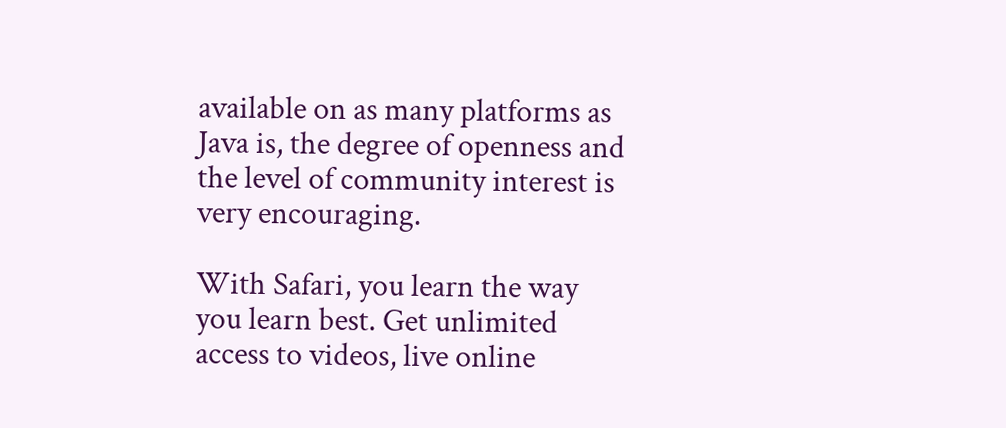available on as many platforms as Java is, the degree of openness and the level of community interest is very encouraging.

With Safari, you learn the way you learn best. Get unlimited access to videos, live online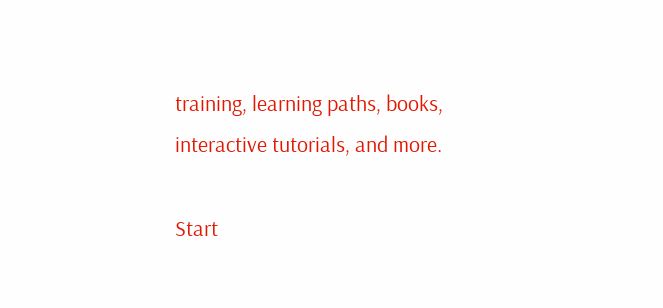training, learning paths, books, interactive tutorials, and more.

Start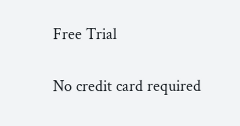Free Trial

No credit card required